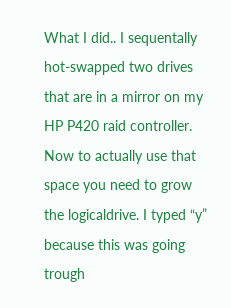What I did.. I sequentally hot-swapped two drives that are in a mirror on my HP P420 raid controller. Now to actually use that space you need to grow the logicaldrive. I typed “y” because this was going trough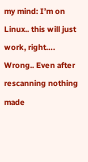my mind: I’m on Linux.. this will just work, right…. Wrong.. Even after rescanning nothing made